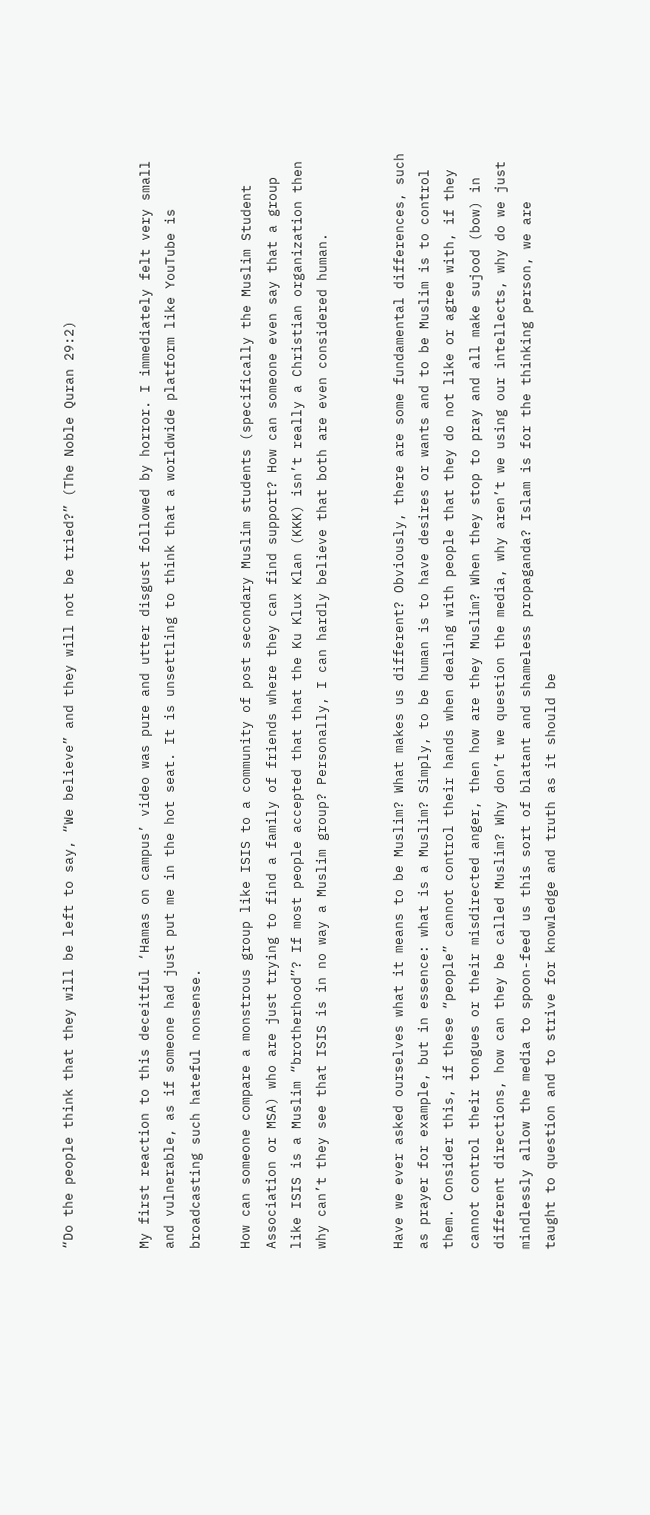“Do the people think that they will be left to say, “We believe” and they will not be tried?” (The Noble Quran 29:2)


My first reaction to this deceitful ‘Hamas on campus’ video was pure and utter disgust followed by horror. I immediately felt very small and vulnerable, as if someone had just put me in the hot seat. It is unsettling to think that a worldwide platform like YouTube is broadcasting such hateful nonsense.

How can someone compare a monstrous group like ISIS to a community of post secondary Muslim students (specifically the Muslim Student Association or MSA) who are just trying to find a family of friends where they can find support? How can someone even say that a group like ISIS is a Muslim “brotherhood”? If most people accepted that that the Ku Klux Klan (KKK) isn’t really a Christian organization then why can’t they see that ISIS is in no way a Muslim group? Personally, I can hardly believe that both are even considered human.


Have we ever asked ourselves what it means to be Muslim? What makes us different? Obviously, there are some fundamental differences, such as prayer for example, but in essence: what is a Muslim? Simply, to be human is to have desires or wants and to be Muslim is to control them. Consider this, if these “people” cannot control their hands when dealing with people that they do not like or agree with, if they cannot control their tongues or their misdirected anger, then how are they Muslim? When they stop to pray and all make sujood (bow) in different directions, how can they be called Muslim? Why don’t we question the media, why aren’t we using our intellects, why do we just mindlessly allow the media to spoon-feed us this sort of blatant and shameless propaganda? Islam is for the thinking person, we are taught to question and to strive for knowledge and truth as it should be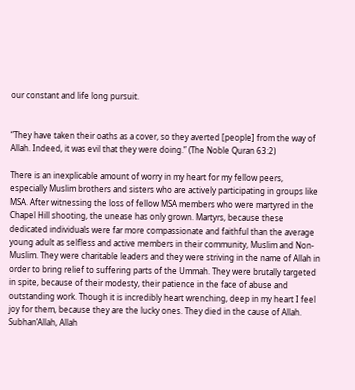our constant and life long pursuit.


“They have taken their oaths as a cover, so they averted [people] from the way of Allah. Indeed, it was evil that they were doing.” (The Noble Quran 63:2)

There is an inexplicable amount of worry in my heart for my fellow peers, especially Muslim brothers and sisters who are actively participating in groups like MSA. After witnessing the loss of fellow MSA members who were martyred in the Chapel Hill shooting, the unease has only grown. Martyrs, because these dedicated individuals were far more compassionate and faithful than the average young adult as selfless and active members in their community, Muslim and Non-Muslim. They were charitable leaders and they were striving in the name of Allah in order to bring relief to suffering parts of the Ummah. They were brutally targeted in spite, because of their modesty, their patience in the face of abuse and outstanding work. Though it is incredibly heart wrenching, deep in my heart I feel joy for them, because they are the lucky ones. They died in the cause of Allah. Subhan’Allah, Allah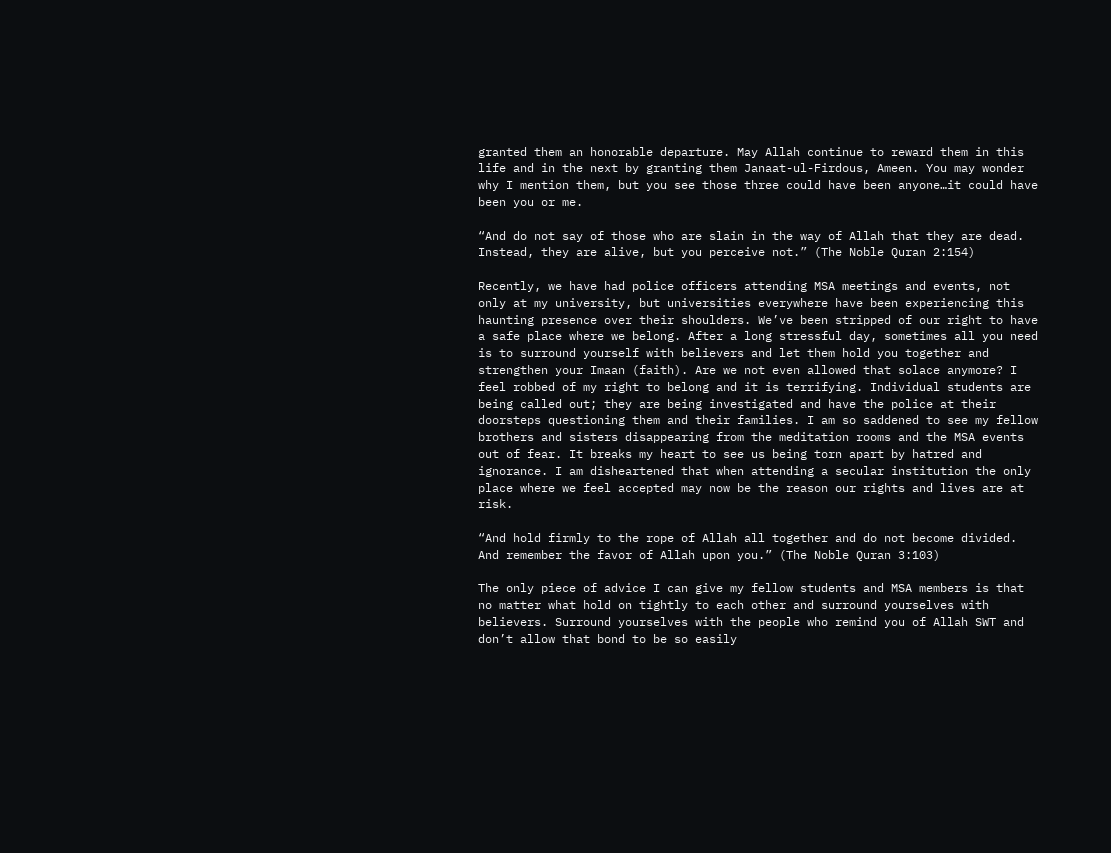granted them an honorable departure. May Allah continue to reward them in this life and in the next by granting them Janaat-ul-Firdous, Ameen. You may wonder why I mention them, but you see those three could have been anyone…it could have been you or me.

“And do not say of those who are slain in the way of Allah that they are dead. Instead, they are alive, but you perceive not.” (The Noble Quran 2:154)

Recently, we have had police officers attending MSA meetings and events, not only at my university, but universities everywhere have been experiencing this haunting presence over their shoulders. We’ve been stripped of our right to have a safe place where we belong. After a long stressful day, sometimes all you need is to surround yourself with believers and let them hold you together and strengthen your Imaan (faith). Are we not even allowed that solace anymore? I feel robbed of my right to belong and it is terrifying. Individual students are being called out; they are being investigated and have the police at their doorsteps questioning them and their families. I am so saddened to see my fellow brothers and sisters disappearing from the meditation rooms and the MSA events out of fear. It breaks my heart to see us being torn apart by hatred and ignorance. I am disheartened that when attending a secular institution the only place where we feel accepted may now be the reason our rights and lives are at risk.

“And hold firmly to the rope of Allah all together and do not become divided. And remember the favor of Allah upon you.” (The Noble Quran 3:103)

The only piece of advice I can give my fellow students and MSA members is that no matter what hold on tightly to each other and surround yourselves with believers. Surround yourselves with the people who remind you of Allah SWT and don’t allow that bond to be so easily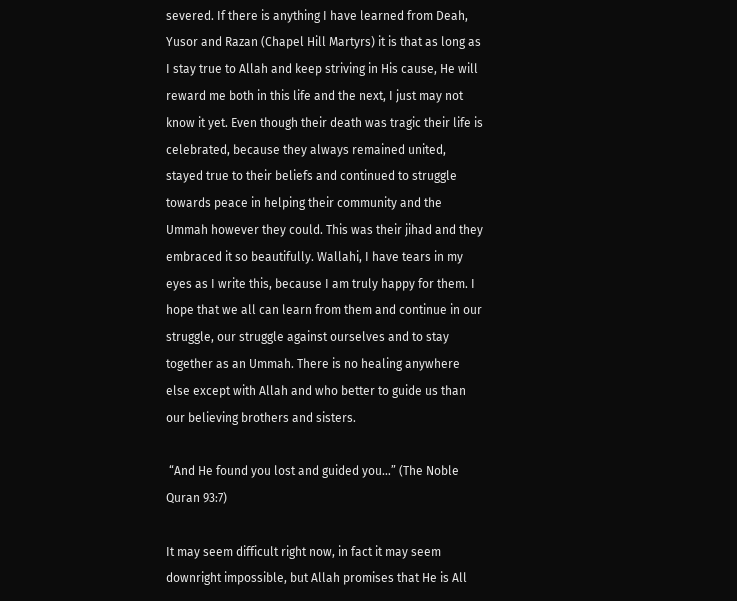severed. If there is anything I have learned from Deah, Yusor and Razan (Chapel Hill Martyrs) it is that as long as I stay true to Allah and keep striving in His cause, He will reward me both in this life and the next, I just may not know it yet. Even though their death was tragic their life is celebrated, because they always remained united, stayed true to their beliefs and continued to struggle towards peace in helping their community and the Ummah however they could. This was their jihad and they embraced it so beautifully. Wallahi, I have tears in my eyes as I write this, because I am truly happy for them. I hope that we all can learn from them and continue in our struggle, our struggle against ourselves and to stay together as an Ummah. There is no healing anywhere else except with Allah and who better to guide us than our believing brothers and sisters.

 “And He found you lost and guided you…” (The Noble Quran 93:7)

It may seem difficult right now, in fact it may seem downright impossible, but Allah promises that He is All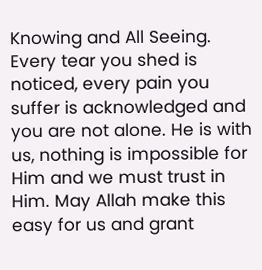Knowing and All Seeing. Every tear you shed is noticed, every pain you suffer is acknowledged and you are not alone. He is with us, nothing is impossible for Him and we must trust in Him. May Allah make this easy for us and grant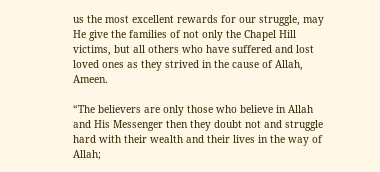us the most excellent rewards for our struggle, may He give the families of not only the Chapel Hill victims, but all others who have suffered and lost loved ones as they strived in the cause of Allah, Ameen.

“The believers are only those who believe in Allah and His Messenger then they doubt not and struggle hard with their wealth and their lives in the way of Allah;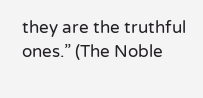they are the truthful ones.” (The Noble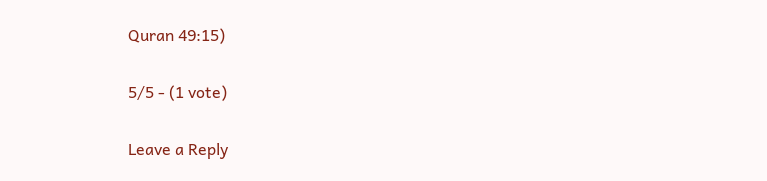Quran 49:15)

5/5 - (1 vote)

Leave a Reply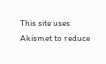This site uses Akismet to reduce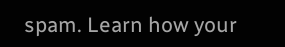spam. Learn how your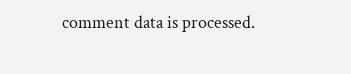comment data is processed.